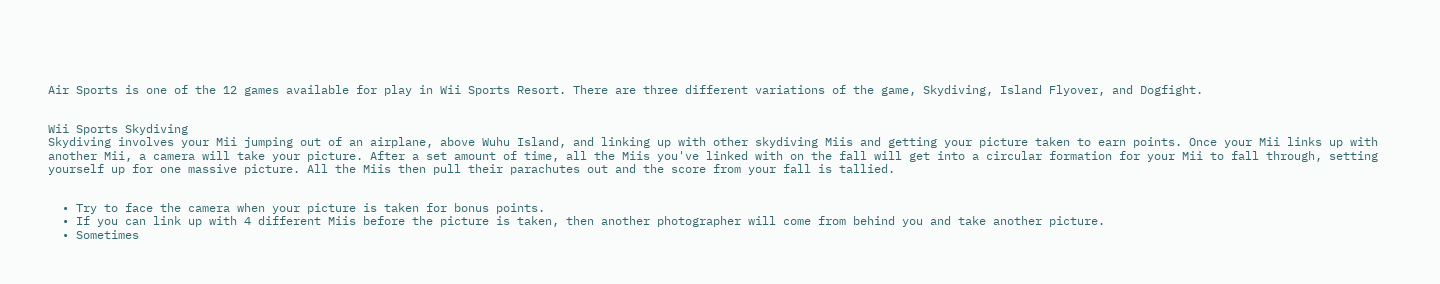Air Sports is one of the 12 games available for play in Wii Sports Resort. There are three different variations of the game, Skydiving, Island Flyover, and Dogfight.


Wii Sports Skydiving
Skydiving involves your Mii jumping out of an airplane, above Wuhu Island, and linking up with other skydiving Miis and getting your picture taken to earn points. Once your Mii links up with another Mii, a camera will take your picture. After a set amount of time, all the Miis you've linked with on the fall will get into a circular formation for your Mii to fall through, setting yourself up for one massive picture. All the Miis then pull their parachutes out and the score from your fall is tallied.


  • Try to face the camera when your picture is taken for bonus points.
  • If you can link up with 4 different Miis before the picture is taken, then another photographer will come from behind you and take another picture.
  • Sometimes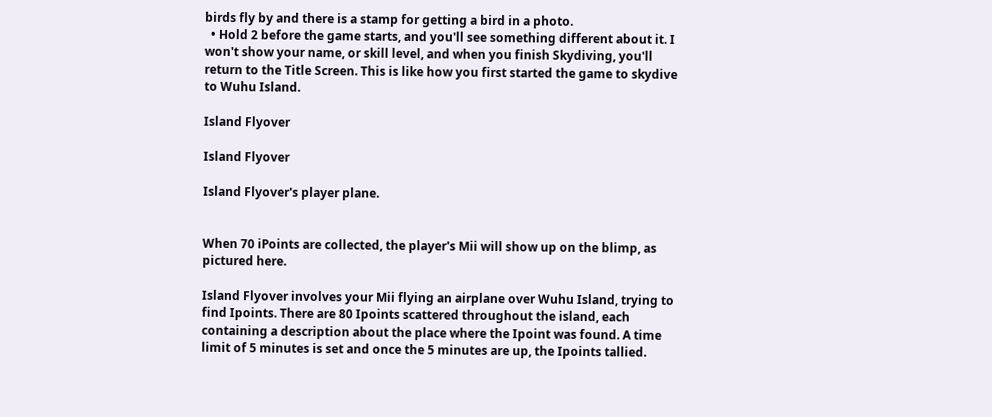birds fly by and there is a stamp for getting a bird in a photo.
  • Hold 2 before the game starts, and you'll see something different about it. I won't show your name, or skill level, and when you finish Skydiving, you'll return to the Title Screen. This is like how you first started the game to skydive to Wuhu Island.

Island Flyover

Island Flyover

Island Flyover's player plane.


When 70 iPoints are collected, the player's Mii will show up on the blimp, as pictured here.

Island Flyover involves your Mii flying an airplane over Wuhu Island, trying to find Ipoints. There are 80 Ipoints scattered throughout the island, each containing a description about the place where the Ipoint was found. A time limit of 5 minutes is set and once the 5 minutes are up, the Ipoints tallied.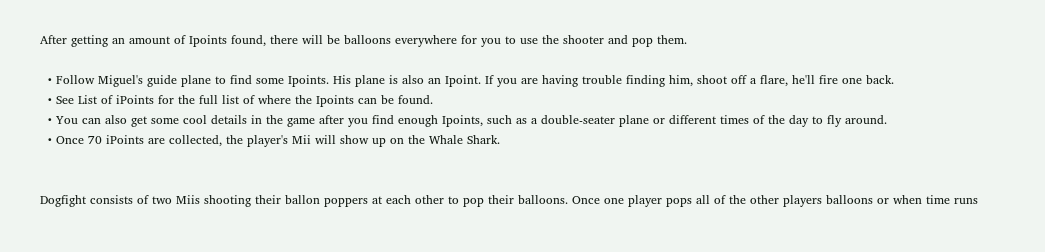After getting an amount of Ipoints found, there will be balloons everywhere for you to use the shooter and pop them.

  • Follow Miguel's guide plane to find some Ipoints. His plane is also an Ipoint. If you are having trouble finding him, shoot off a flare, he'll fire one back.
  • See List of iPoints for the full list of where the Ipoints can be found.
  • You can also get some cool details in the game after you find enough Ipoints, such as a double-seater plane or different times of the day to fly around.
  • Once 70 iPoints are collected, the player's Mii will show up on the Whale Shark.


Dogfight consists of two Miis shooting their ballon poppers at each other to pop their balloons. Once one player pops all of the other players balloons or when time runs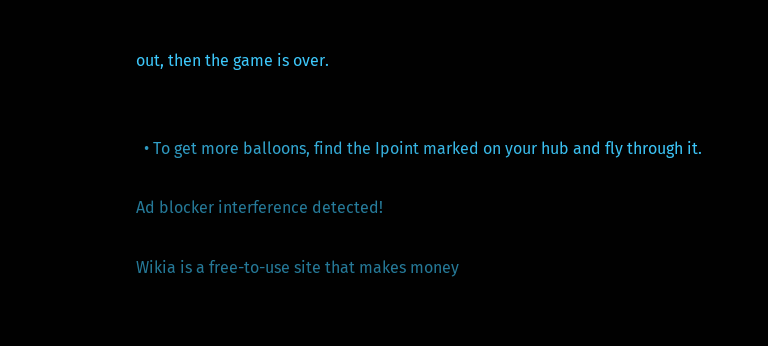out, then the game is over.


  • To get more balloons, find the Ipoint marked on your hub and fly through it.

Ad blocker interference detected!

Wikia is a free-to-use site that makes money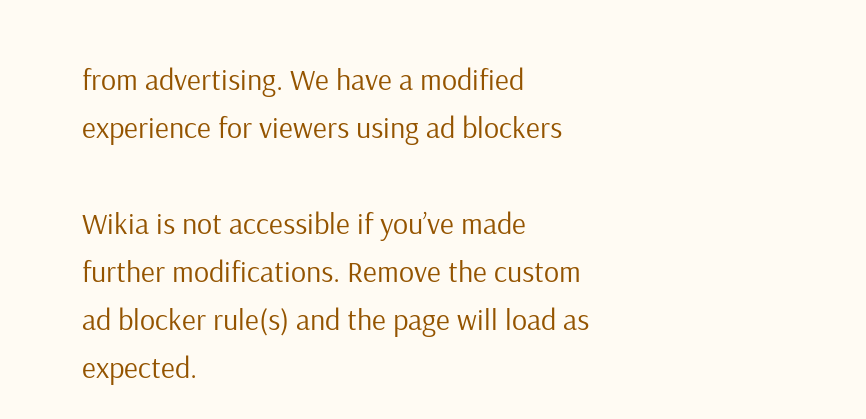from advertising. We have a modified experience for viewers using ad blockers

Wikia is not accessible if you’ve made further modifications. Remove the custom ad blocker rule(s) and the page will load as expected.